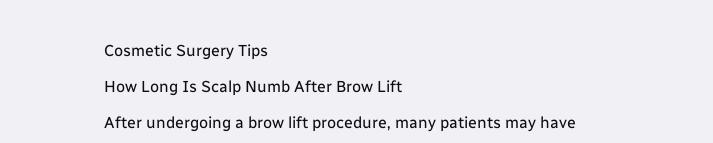Cosmetic Surgery Tips

How Long Is Scalp Numb After Brow Lift

After undergoing a brow lift procedure, many patients may have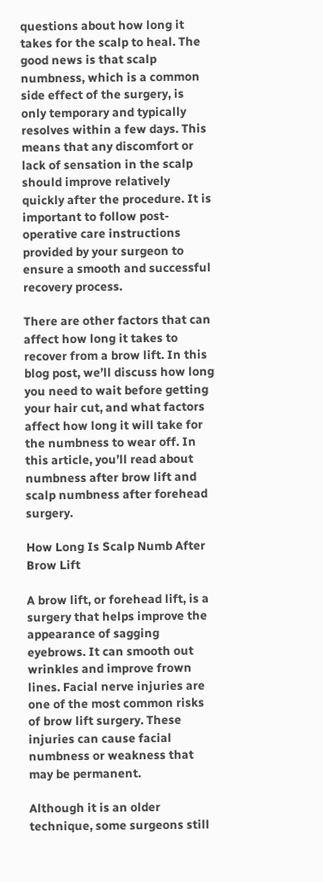questions about how long it takes for the scalp to heal. The good news is that scalp numbness, which is a common side effect of the surgery, is only temporary and typically resolves within a few days. This means that any discomfort or lack of sensation in the scalp should improve relatively quickly after the procedure. It is important to follow post-operative care instructions provided by your surgeon to ensure a smooth and successful recovery process.

There are other factors that can affect how long it takes to recover from a brow lift. In this blog post, we’ll discuss how long you need to wait before getting your hair cut, and what factors affect how long it will take for the numbness to wear off. In this article, you’ll read about numbness after brow lift and scalp numbness after forehead surgery.

How Long Is Scalp Numb After Brow Lift

A brow lift, or forehead lift, is a surgery that helps improve the appearance of sagging eyebrows. It can smooth out wrinkles and improve frown lines. Facial nerve injuries are one of the most common risks of brow lift surgery. These injuries can cause facial numbness or weakness that may be permanent.

Although it is an older technique, some surgeons still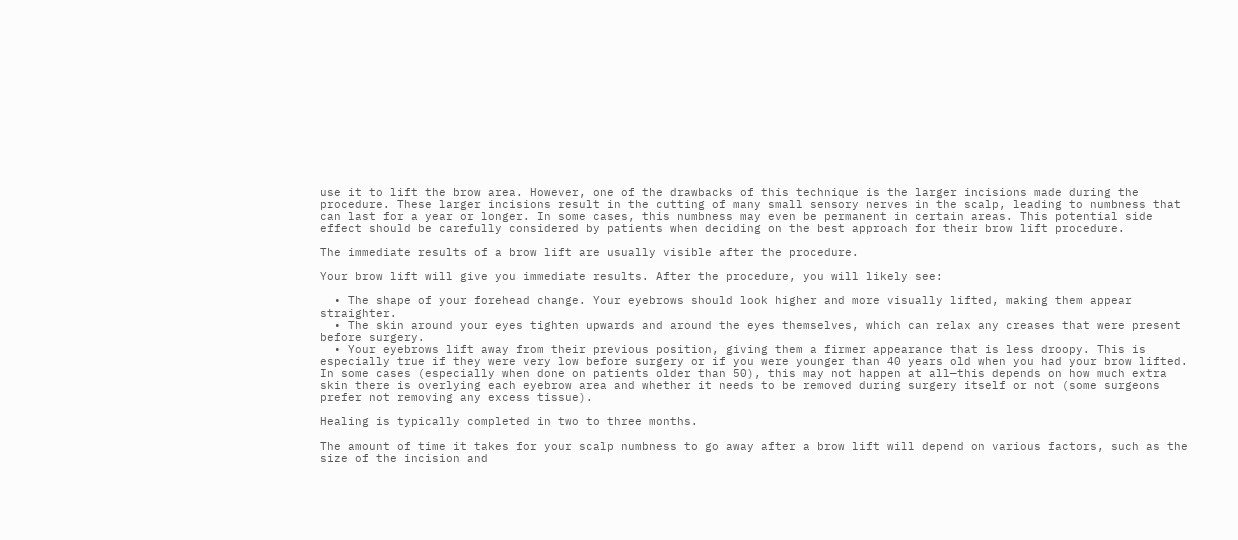use it to lift the brow area. However, one of the drawbacks of this technique is the larger incisions made during the procedure. These larger incisions result in the cutting of many small sensory nerves in the scalp, leading to numbness that can last for a year or longer. In some cases, this numbness may even be permanent in certain areas. This potential side effect should be carefully considered by patients when deciding on the best approach for their brow lift procedure.

The immediate results of a brow lift are usually visible after the procedure.

Your brow lift will give you immediate results. After the procedure, you will likely see:

  • The shape of your forehead change. Your eyebrows should look higher and more visually lifted, making them appear straighter.
  • The skin around your eyes tighten upwards and around the eyes themselves, which can relax any creases that were present before surgery.
  • Your eyebrows lift away from their previous position, giving them a firmer appearance that is less droopy. This is especially true if they were very low before surgery or if you were younger than 40 years old when you had your brow lifted. In some cases (especially when done on patients older than 50), this may not happen at all—this depends on how much extra skin there is overlying each eyebrow area and whether it needs to be removed during surgery itself or not (some surgeons prefer not removing any excess tissue).

Healing is typically completed in two to three months.

The amount of time it takes for your scalp numbness to go away after a brow lift will depend on various factors, such as the size of the incision and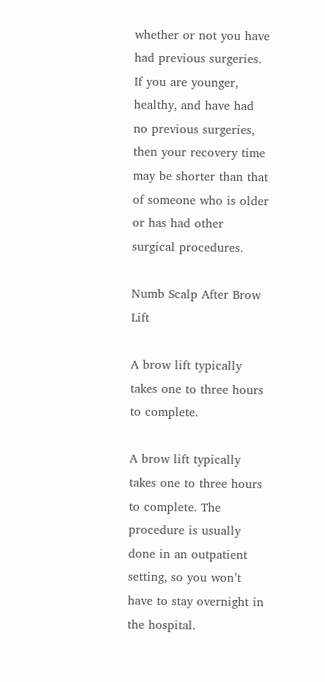whether or not you have had previous surgeries. If you are younger, healthy, and have had no previous surgeries, then your recovery time may be shorter than that of someone who is older or has had other surgical procedures.

Numb Scalp After Brow Lift

A brow lift typically takes one to three hours to complete.

A brow lift typically takes one to three hours to complete. The procedure is usually done in an outpatient setting, so you won’t have to stay overnight in the hospital.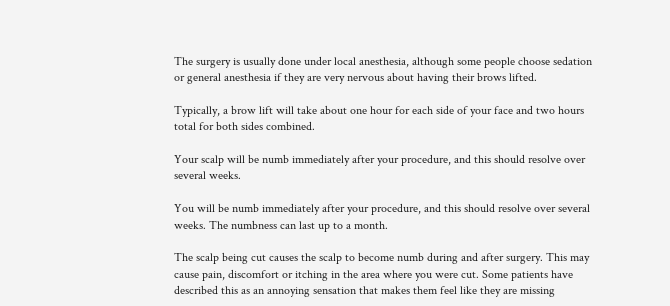The surgery is usually done under local anesthesia, although some people choose sedation or general anesthesia if they are very nervous about having their brows lifted.

Typically, a brow lift will take about one hour for each side of your face and two hours total for both sides combined.

Your scalp will be numb immediately after your procedure, and this should resolve over several weeks.

You will be numb immediately after your procedure, and this should resolve over several weeks. The numbness can last up to a month.

The scalp being cut causes the scalp to become numb during and after surgery. This may cause pain, discomfort or itching in the area where you were cut. Some patients have described this as an annoying sensation that makes them feel like they are missing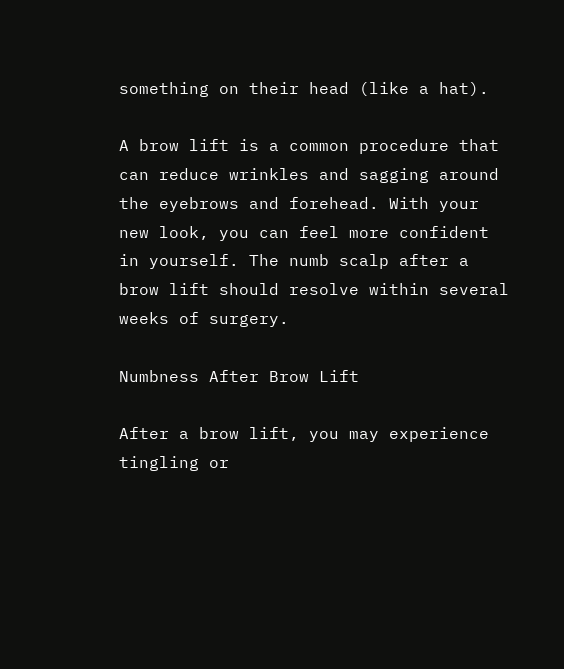something on their head (like a hat).

A brow lift is a common procedure that can reduce wrinkles and sagging around the eyebrows and forehead. With your new look, you can feel more confident in yourself. The numb scalp after a brow lift should resolve within several weeks of surgery.

Numbness After Brow Lift

After a brow lift, you may experience tingling or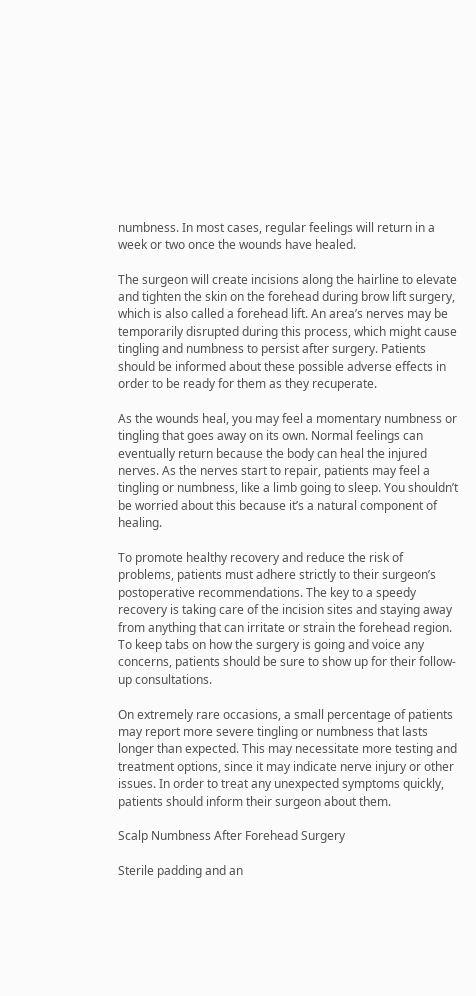numbness. In most cases, regular feelings will return in a week or two once the wounds have healed.

The surgeon will create incisions along the hairline to elevate and tighten the skin on the forehead during brow lift surgery, which is also called a forehead lift. An area’s nerves may be temporarily disrupted during this process, which might cause tingling and numbness to persist after surgery. Patients should be informed about these possible adverse effects in order to be ready for them as they recuperate.

As the wounds heal, you may feel a momentary numbness or tingling that goes away on its own. Normal feelings can eventually return because the body can heal the injured nerves. As the nerves start to repair, patients may feel a tingling or numbness, like a limb going to sleep. You shouldn’t be worried about this because it’s a natural component of healing.

To promote healthy recovery and reduce the risk of problems, patients must adhere strictly to their surgeon’s postoperative recommendations. The key to a speedy recovery is taking care of the incision sites and staying away from anything that can irritate or strain the forehead region. To keep tabs on how the surgery is going and voice any concerns, patients should be sure to show up for their follow-up consultations.

On extremely rare occasions, a small percentage of patients may report more severe tingling or numbness that lasts longer than expected. This may necessitate more testing and treatment options, since it may indicate nerve injury or other issues. In order to treat any unexpected symptoms quickly, patients should inform their surgeon about them.

Scalp Numbness After Forehead Surgery

Sterile padding and an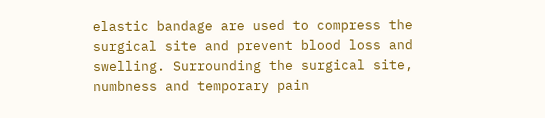elastic bandage are used to compress the surgical site and prevent blood loss and swelling. Surrounding the surgical site, numbness and temporary pain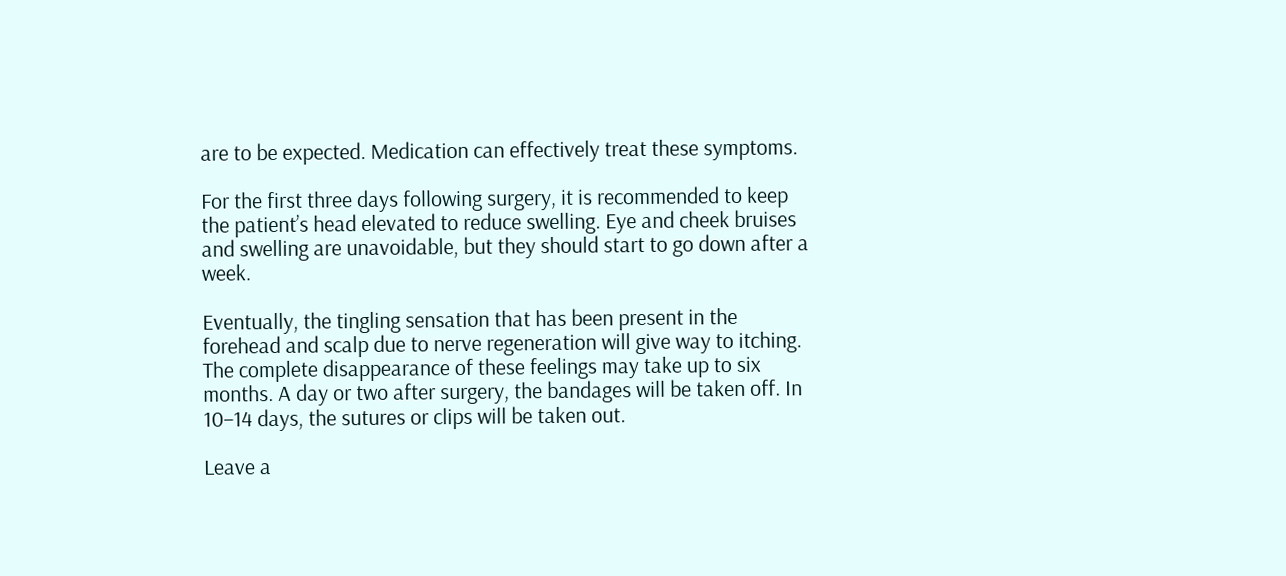are to be expected. Medication can effectively treat these symptoms.

For the first three days following surgery, it is recommended to keep the patient’s head elevated to reduce swelling. Eye and cheek bruises and swelling are unavoidable, but they should start to go down after a week.

Eventually, the tingling sensation that has been present in the forehead and scalp due to nerve regeneration will give way to itching. The complete disappearance of these feelings may take up to six months. A day or two after surgery, the bandages will be taken off. In 10–14 days, the sutures or clips will be taken out.

Leave a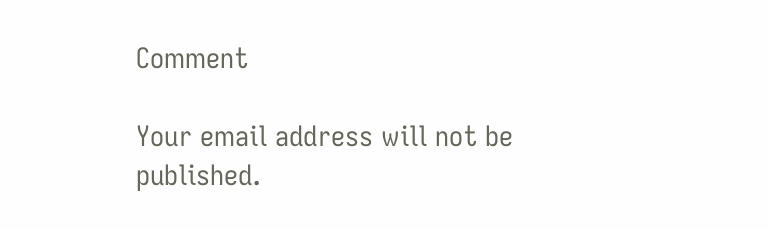Comment

Your email address will not be published.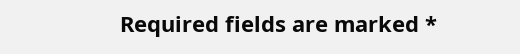Required fields are marked *